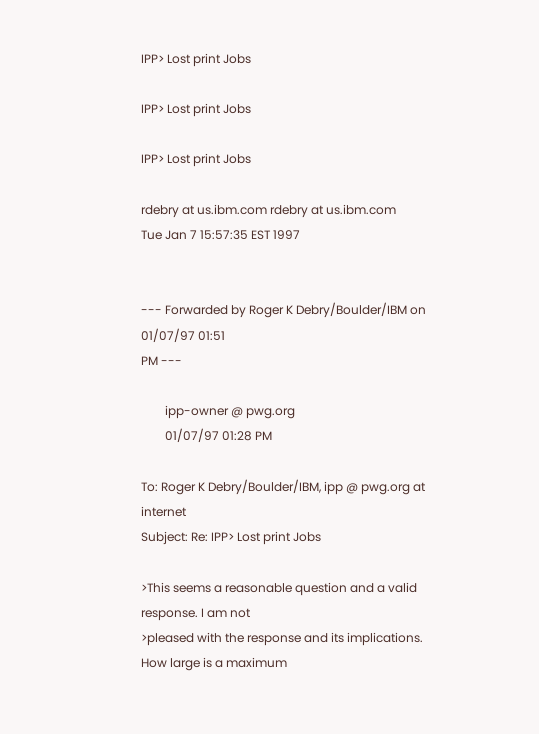IPP> Lost print Jobs

IPP> Lost print Jobs

IPP> Lost print Jobs

rdebry at us.ibm.com rdebry at us.ibm.com
Tue Jan 7 15:57:35 EST 1997


--- Forwarded by Roger K Debry/Boulder/IBM on 01/07/97 01:51
PM ---

        ipp-owner @ pwg.org
        01/07/97 01:28 PM

To: Roger K Debry/Boulder/IBM, ipp @ pwg.org at internet
Subject: Re: IPP> Lost print Jobs

>This seems a reasonable question and a valid response. I am not
>pleased with the response and its implications. How large is a maximum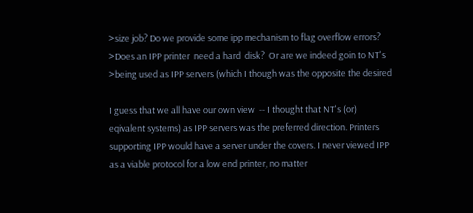>size job? Do we provide some ipp mechanism to flag overflow errors?
>Does an IPP printer  need a hard  disk?  Or are we indeed goin to NT's
>being used as IPP servers (which I though was the opposite the desired

I guess that we all have our own view  -- I thought that NT's (or)
eqivalent systems) as IPP servers was the preferred direction. Printers
supporting IPP would have a server under the covers. I never viewed IPP
as a viable protocol for a low end printer, no matter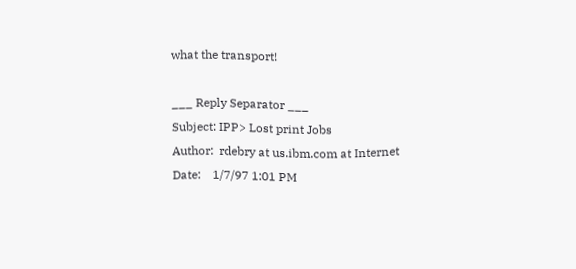what the transport!

___ Reply Separator ___
Subject: IPP> Lost print Jobs
Author:  rdebry at us.ibm.com at Internet
Date:    1/7/97 1:01 PM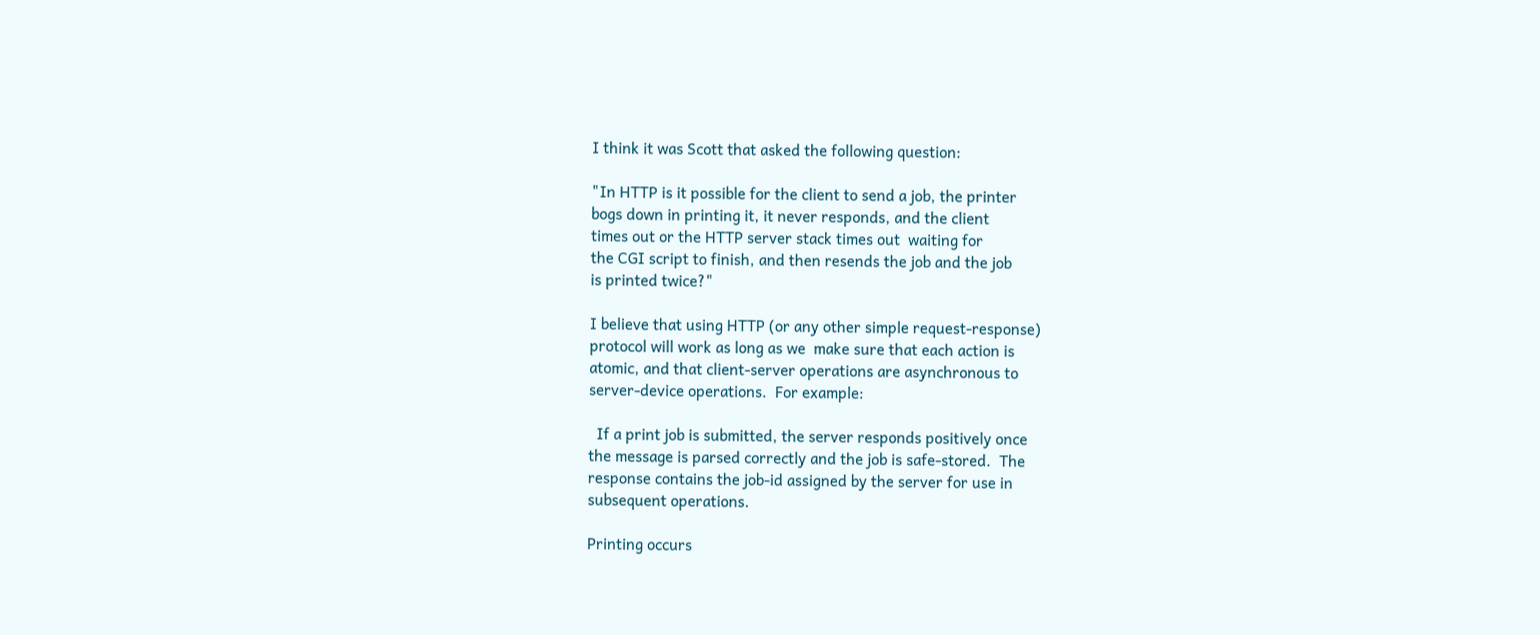I think it was Scott that asked the following question:

"In HTTP is it possible for the client to send a job, the printer
bogs down in printing it, it never responds, and the client
times out or the HTTP server stack times out  waiting for
the CGI script to finish, and then resends the job and the job
is printed twice?"

I believe that using HTTP (or any other simple request-response)
protocol will work as long as we  make sure that each action is
atomic, and that client-server operations are asynchronous to
server-device operations.  For example:

  If a print job is submitted, the server responds positively once
the message is parsed correctly and the job is safe-stored.  The
response contains the job-id assigned by the server for use in
subsequent operations.

Printing occurs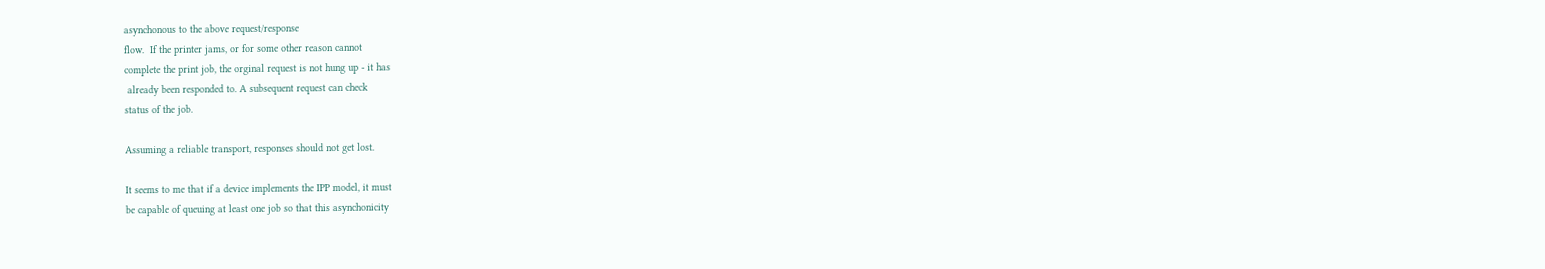asynchonous to the above request/response
flow.  If the printer jams, or for some other reason cannot
complete the print job, the orginal request is not hung up - it has
 already been responded to. A subsequent request can check
status of the job.

Assuming a reliable transport, responses should not get lost.

It seems to me that if a device implements the IPP model, it must
be capable of queuing at least one job so that this asynchonicity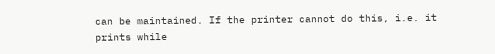can be maintained. If the printer cannot do this, i.e. it prints while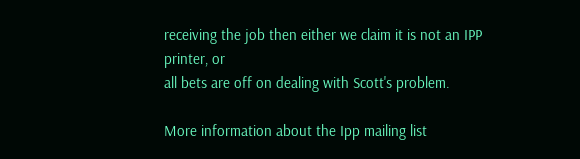receiving the job then either we claim it is not an IPP printer, or
all bets are off on dealing with Scott's problem.

More information about the Ipp mailing list